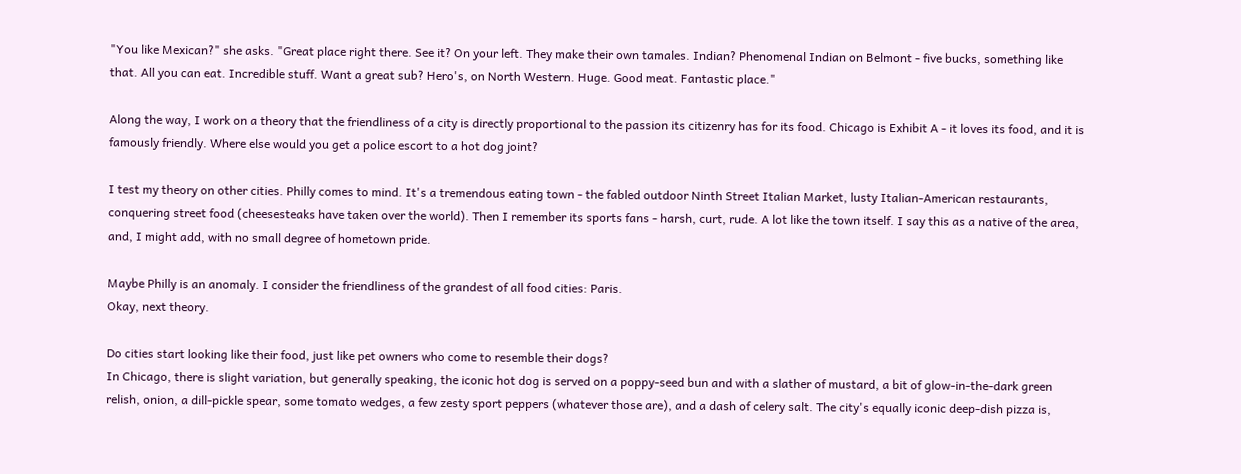"You like Mexican?" she asks. "Great place right there. See it? On your left. They make their own tamales. Indian? Phenomenal Indian on Belmont - five bucks, something like that. All you can eat. Incredible stuff. Want a great sub? Hero's, on North Western. Huge. Good meat. Fantastic place."

Along the way, I work on a theory that the friendliness of a city is directly proportional to the passion its citizenry has for its food. Chicago is Exhibit A - it loves its food, and it is famously friendly. Where else would you get a police escort to a hot dog joint?

I test my theory on other cities. Philly comes to mind. It's a tremendous eating town - the fabled outdoor Ninth Street Italian Market, lusty Italian-American restaurants, conquering street food (cheesesteaks have taken over the world). Then I remember its sports fans - harsh, curt, rude. A lot like the town itself. I say this as a native of the area, and, I might add, with no small degree of hometown pride.

Maybe Philly is an anomaly. I consider the friendliness of the grandest of all food cities: Paris.
Okay, next theory.

Do cities start looking like their food, just like pet owners who come to resemble their dogs?
In Chicago, there is slight variation, but generally speaking, the iconic hot dog is served on a poppy-seed bun and with a slather of mustard, a bit of glow-in-the-dark green relish, onion, a dill-pickle spear, some tomato wedges, a few zesty sport peppers (whatever those are), and a dash of celery salt. The city's equally iconic deep-dish pizza is,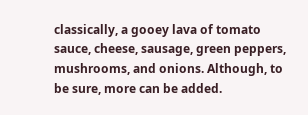classically, a gooey lava of tomato sauce, cheese, sausage, green peppers, mushrooms, and onions. Although, to be sure, more can be added.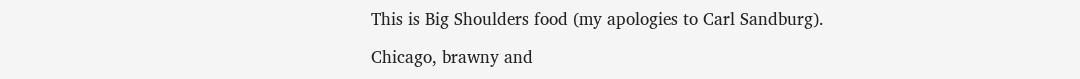This is Big Shoulders food (my apologies to Carl Sandburg).

Chicago, brawny and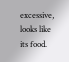excessive, looks like its food.